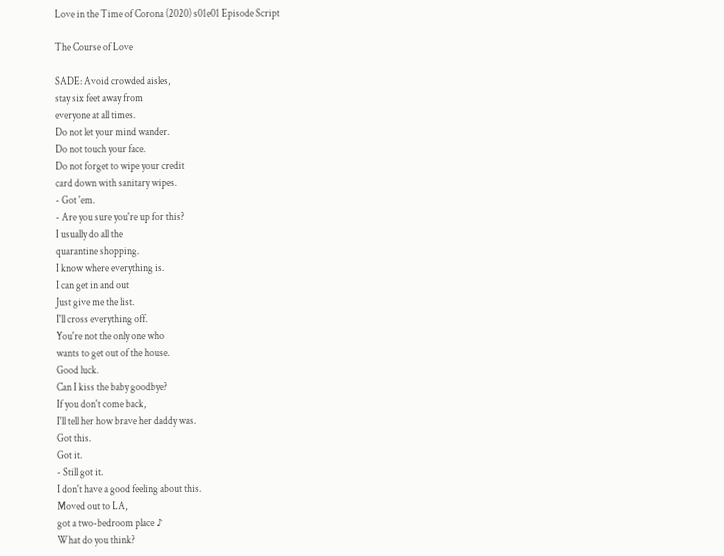Love in the Time of Corona (2020) s01e01 Episode Script

The Course of Love

SADE: Avoid crowded aisles,
stay six feet away from
everyone at all times.
Do not let your mind wander.
Do not touch your face.
Do not forget to wipe your credit
card down with sanitary wipes.
- Got 'em.
- Are you sure you're up for this?
I usually do all the
quarantine shopping.
I know where everything is.
I can get in and out
Just give me the list.
I'll cross everything off.
You're not the only one who
wants to get out of the house.
Good luck.
Can I kiss the baby goodbye?
If you don't come back,
I'll tell her how brave her daddy was.
Got this.
Got it.
- Still got it.
I don't have a good feeling about this.
Moved out to LA,
got a two-bedroom place ♪
What do you think?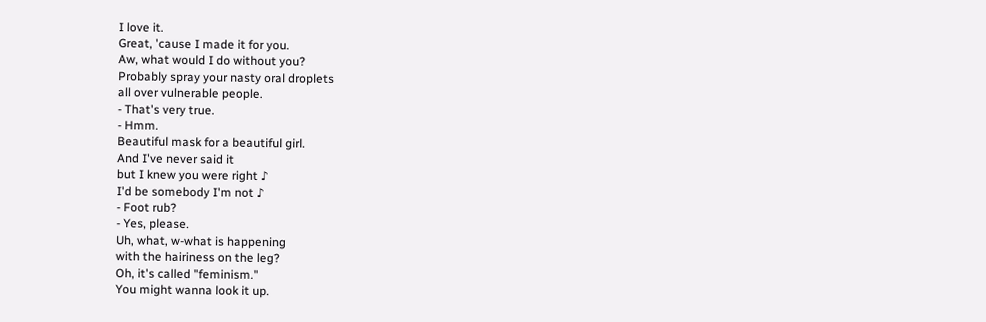I love it.
Great, 'cause I made it for you.
Aw, what would I do without you?
Probably spray your nasty oral droplets
all over vulnerable people.
- That's very true.
- Hmm.
Beautiful mask for a beautiful girl.
And I've never said it
but I knew you were right ♪
I'd be somebody I'm not ♪
- Foot rub?
- Yes, please.
Uh, what, w-what is happening
with the hairiness on the leg?
Oh, it's called "feminism."
You might wanna look it up.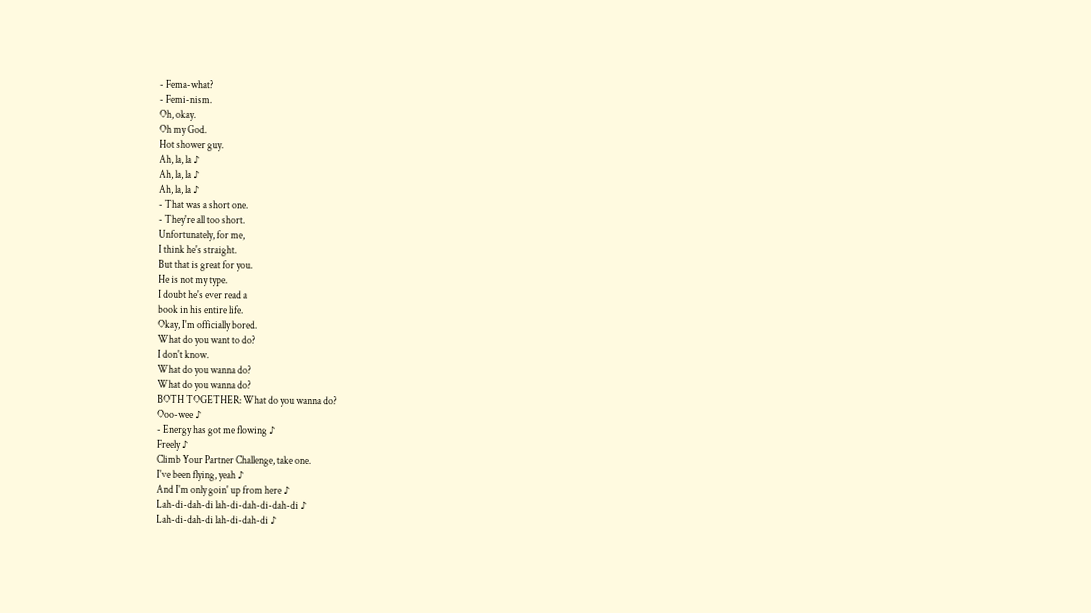- Fema-what?
- Femi-nism.
Oh, okay.
Oh my God.
Hot shower guy.
Ah, la, la ♪
Ah, la, la ♪
Ah, la, la ♪
- That was a short one.
- They're all too short.
Unfortunately, for me,
I think he's straight.
But that is great for you.
He is not my type.
I doubt he's ever read a
book in his entire life.
Okay, I'm officially bored.
What do you want to do?
I don't know.
What do you wanna do?
What do you wanna do?
BOTH TOGETHER: What do you wanna do?
Ooo-wee ♪
- Energy has got me flowing ♪
Freely ♪
Climb Your Partner Challenge, take one.
I've been flying, yeah ♪
And I'm only goin' up from here ♪
Lah-di-dah-di lah-di-dah-di-dah-di ♪
Lah-di-dah-di lah-di-dah-di ♪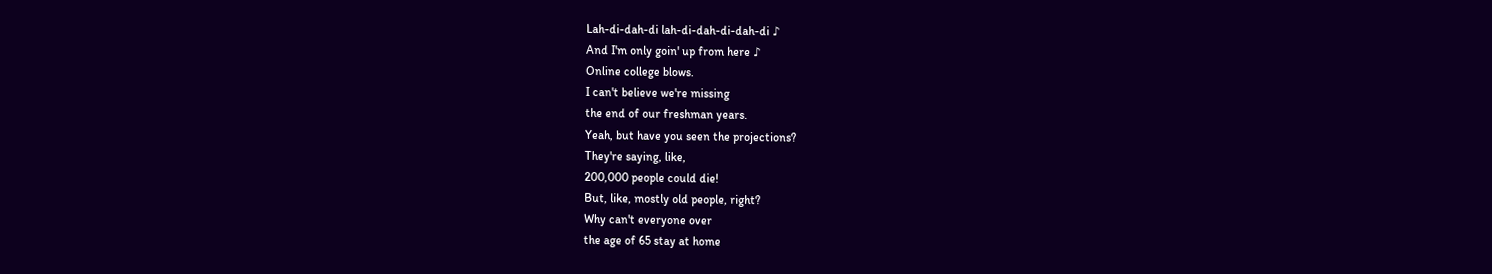Lah-di-dah-di lah-di-dah-di-dah-di ♪
And I'm only goin' up from here ♪
Online college blows.
I can't believe we're missing
the end of our freshman years.
Yeah, but have you seen the projections?
They're saying, like,
200,000 people could die!
But, like, mostly old people, right?
Why can't everyone over
the age of 65 stay at home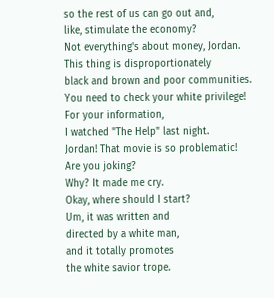so the rest of us can go out and,
like, stimulate the economy?
Not everything's about money, Jordan.
This thing is disproportionately
black and brown and poor communities.
You need to check your white privilege!
For your information,
I watched "The Help" last night.
Jordan! That movie is so problematic!
Are you joking?
Why? It made me cry.
Okay, where should I start?
Um, it was written and
directed by a white man,
and it totally promotes
the white savior trope.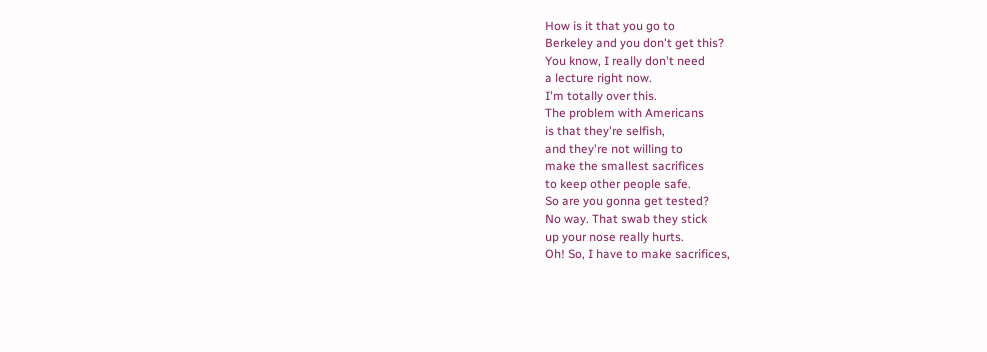How is it that you go to
Berkeley and you don't get this?
You know, I really don't need
a lecture right now.
I'm totally over this.
The problem with Americans
is that they're selfish,
and they're not willing to
make the smallest sacrifices
to keep other people safe.
So are you gonna get tested?
No way. That swab they stick
up your nose really hurts.
Oh! So, I have to make sacrifices,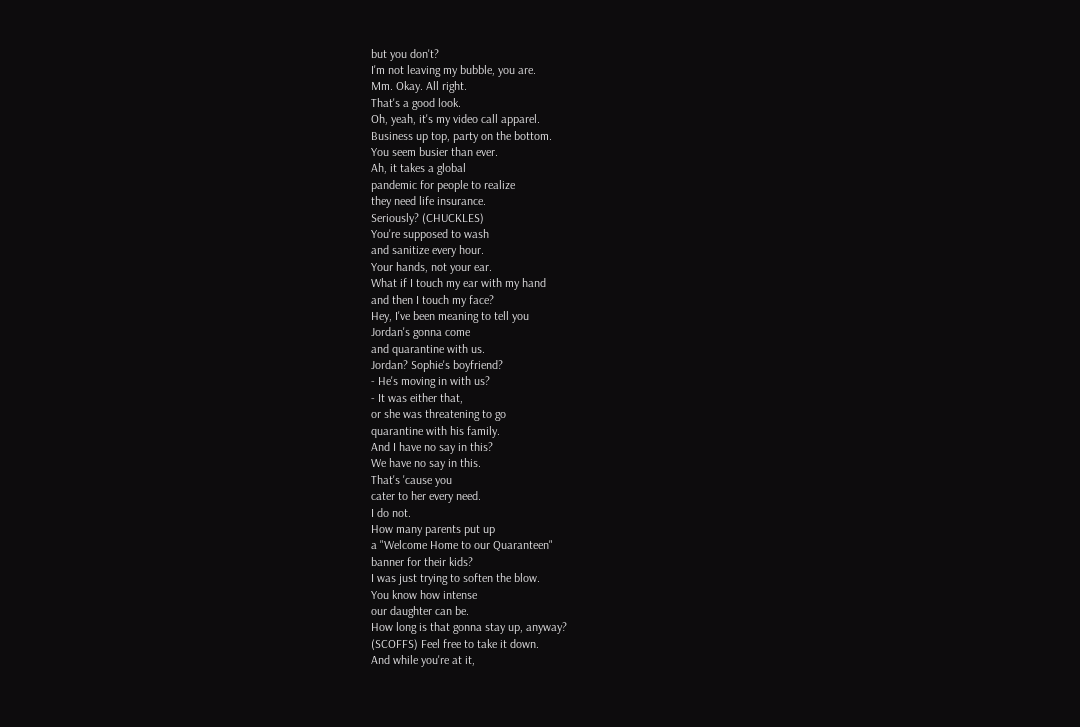but you don't?
I'm not leaving my bubble, you are.
Mm. Okay. All right.
That's a good look.
Oh, yeah, it's my video call apparel.
Business up top, party on the bottom.
You seem busier than ever.
Ah, it takes a global
pandemic for people to realize
they need life insurance.
Seriously? (CHUCKLES)
You're supposed to wash
and sanitize every hour.
Your hands, not your ear.
What if I touch my ear with my hand
and then I touch my face?
Hey, I've been meaning to tell you
Jordan's gonna come
and quarantine with us.
Jordan? Sophie's boyfriend?
- He's moving in with us?
- It was either that,
or she was threatening to go
quarantine with his family.
And I have no say in this?
We have no say in this.
That's 'cause you
cater to her every need.
I do not.
How many parents put up
a "Welcome Home to our Quaranteen"
banner for their kids?
I was just trying to soften the blow.
You know how intense
our daughter can be.
How long is that gonna stay up, anyway?
(SCOFFS) Feel free to take it down.
And while you're at it,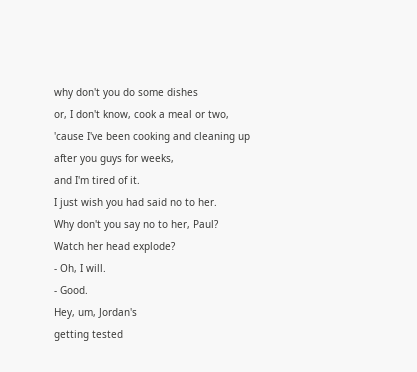why don't you do some dishes
or, I don't know, cook a meal or two,
'cause I've been cooking and cleaning up
after you guys for weeks,
and I'm tired of it.
I just wish you had said no to her.
Why don't you say no to her, Paul?
Watch her head explode?
- Oh, I will.
- Good.
Hey, um, Jordan's
getting tested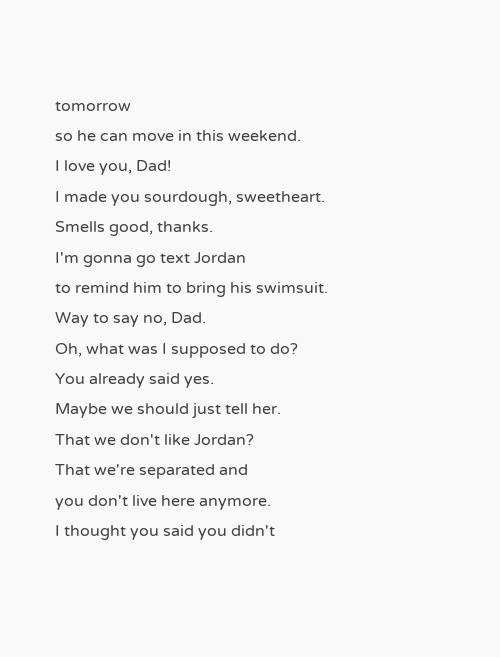tomorrow
so he can move in this weekend.
I love you, Dad!
I made you sourdough, sweetheart.
Smells good, thanks.
I'm gonna go text Jordan
to remind him to bring his swimsuit.
Way to say no, Dad.
Oh, what was I supposed to do?
You already said yes.
Maybe we should just tell her.
That we don't like Jordan?
That we're separated and
you don't live here anymore.
I thought you said you didn't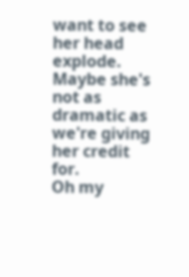want to see her head explode.
Maybe she's not as dramatic as
we're giving her credit for.
Oh my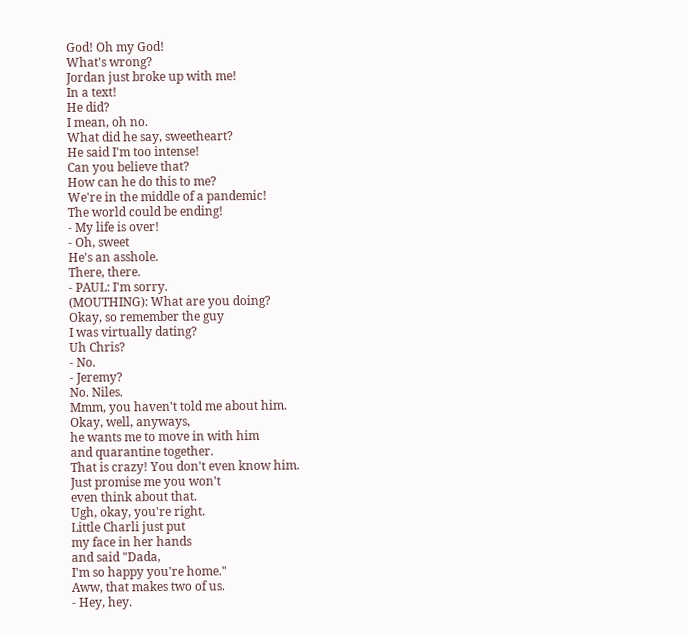God! Oh my God!
What's wrong?
Jordan just broke up with me!
In a text!
He did?
I mean, oh no.
What did he say, sweetheart?
He said I'm too intense!
Can you believe that?
How can he do this to me?
We're in the middle of a pandemic!
The world could be ending!
- My life is over!
- Oh, sweet
He's an asshole.
There, there.
- PAUL: I'm sorry.
(MOUTHING): What are you doing?
Okay, so remember the guy
I was virtually dating?
Uh Chris?
- No.
- Jeremy?
No. Niles.
Mmm, you haven't told me about him.
Okay, well, anyways,
he wants me to move in with him
and quarantine together.
That is crazy! You don't even know him.
Just promise me you won't
even think about that.
Ugh, okay, you're right.
Little Charli just put
my face in her hands
and said "Dada,
I'm so happy you're home."
Aww, that makes two of us.
- Hey, hey.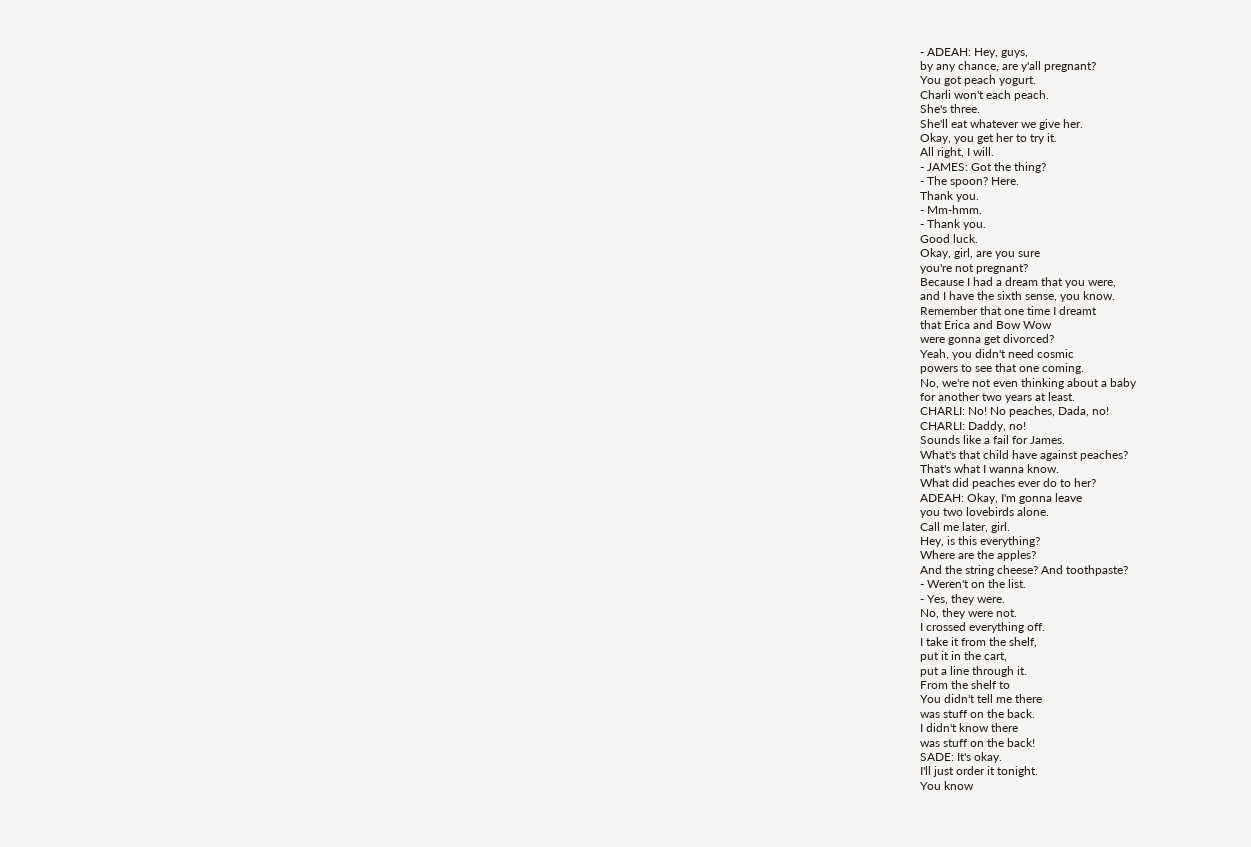- ADEAH: Hey, guys,
by any chance, are y'all pregnant?
You got peach yogurt.
Charli won't each peach.
She's three.
She'll eat whatever we give her.
Okay, you get her to try it.
All right, I will.
- JAMES: Got the thing?
- The spoon? Here.
Thank you.
- Mm-hmm.
- Thank you.
Good luck.
Okay, girl, are you sure
you're not pregnant?
Because I had a dream that you were,
and I have the sixth sense, you know.
Remember that one time I dreamt
that Erica and Bow Wow
were gonna get divorced?
Yeah, you didn't need cosmic
powers to see that one coming.
No, we're not even thinking about a baby
for another two years at least.
CHARLI: No! No peaches, Dada, no!
CHARLI: Daddy, no!
Sounds like a fail for James.
What's that child have against peaches?
That's what I wanna know.
What did peaches ever do to her?
ADEAH: Okay, I'm gonna leave
you two lovebirds alone.
Call me later, girl.
Hey, is this everything?
Where are the apples?
And the string cheese? And toothpaste?
- Weren't on the list.
- Yes, they were.
No, they were not.
I crossed everything off.
I take it from the shelf,
put it in the cart,
put a line through it.
From the shelf to
You didn't tell me there
was stuff on the back.
I didn't know there
was stuff on the back!
SADE: It's okay.
I'll just order it tonight.
You know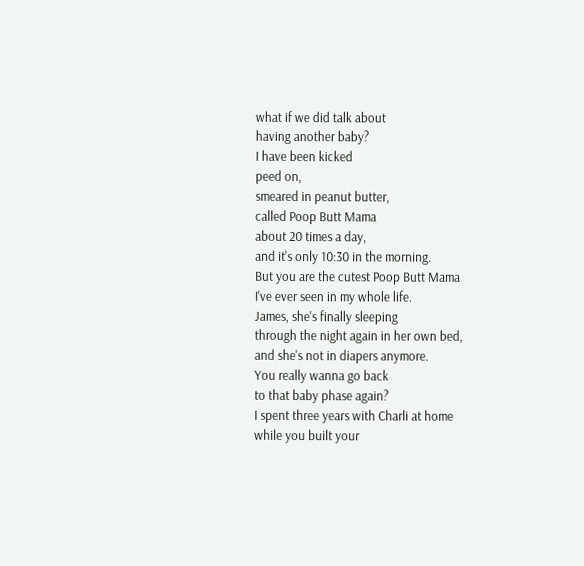what if we did talk about
having another baby?
I have been kicked
peed on,
smeared in peanut butter,
called Poop Butt Mama
about 20 times a day,
and it's only 10:30 in the morning.
But you are the cutest Poop Butt Mama
I've ever seen in my whole life.
James, she's finally sleeping
through the night again in her own bed,
and she's not in diapers anymore.
You really wanna go back
to that baby phase again?
I spent three years with Charli at home
while you built your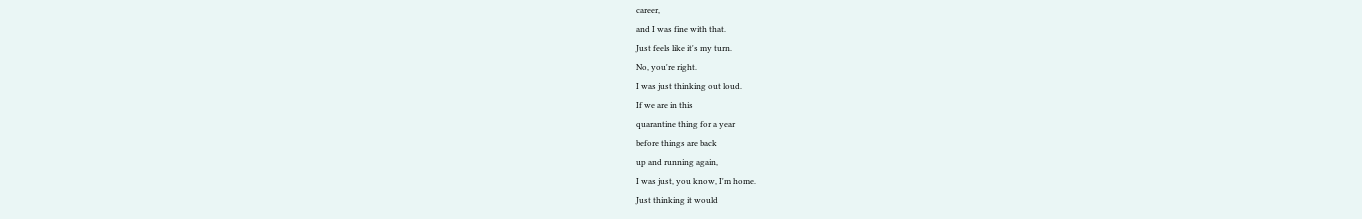career,
and I was fine with that.
Just feels like it's my turn.
No, you're right.
I was just thinking out loud.
If we are in this
quarantine thing for a year
before things are back
up and running again,
I was just, you know, I'm home.
Just thinking it would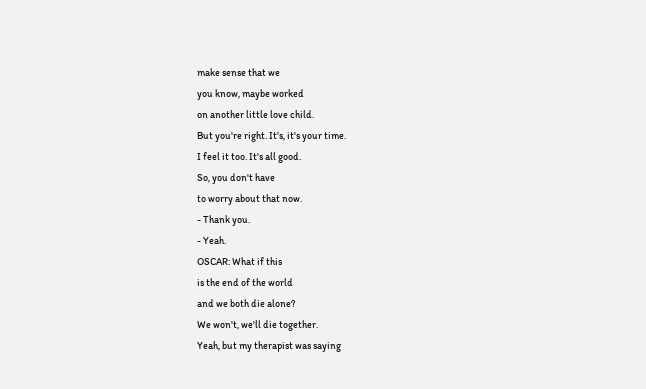make sense that we
you know, maybe worked
on another little love child.
But you're right. It's, it's your time.
I feel it too. It's all good.
So, you don't have
to worry about that now.
- Thank you.
- Yeah.
OSCAR: What if this
is the end of the world
and we both die alone?
We won't, we'll die together.
Yeah, but my therapist was saying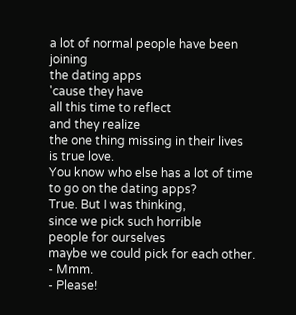a lot of normal people have been joining
the dating apps
'cause they have
all this time to reflect
and they realize
the one thing missing in their lives
is true love.
You know who else has a lot of time
to go on the dating apps?
True. But I was thinking,
since we pick such horrible
people for ourselves
maybe we could pick for each other.
- Mmm.
- Please!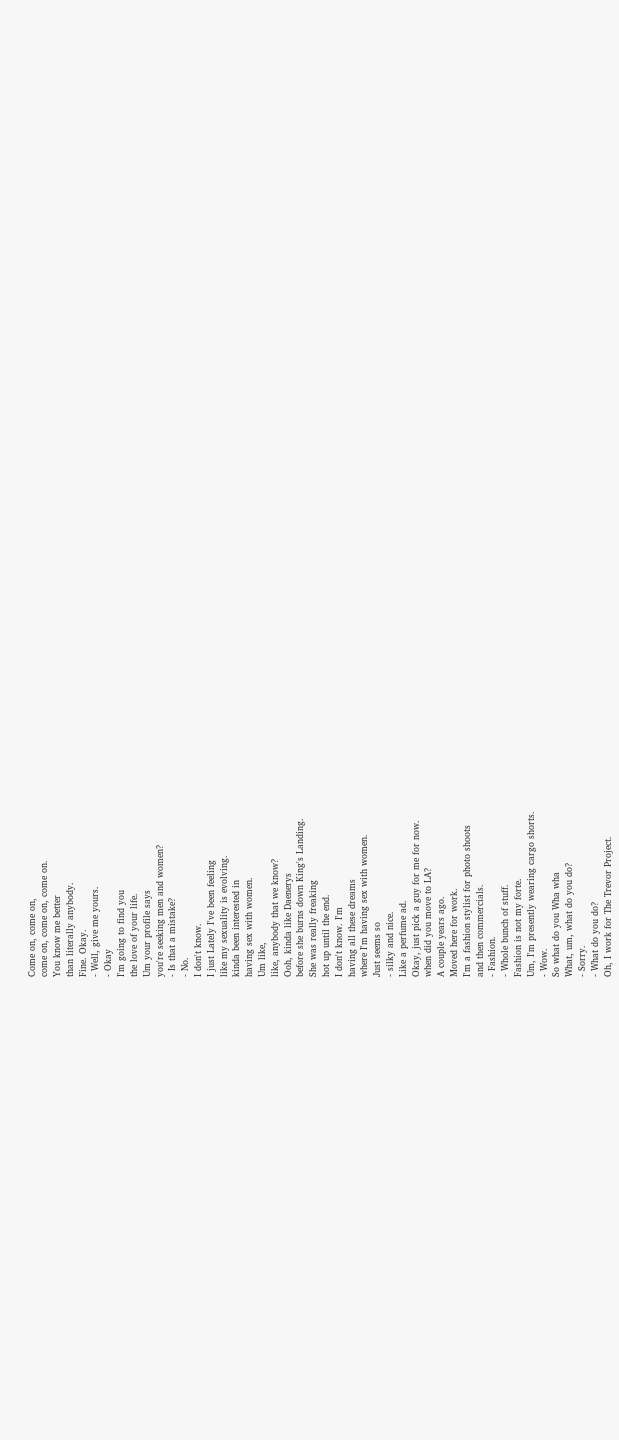Come on, come on,
come on, come on, come on.
You know me better
than literally anybody.
Fine. Okay.
- Well, give me yours.
- Okay
I'm going to find you
the love of your life.
Um your profile says
you're seeking men and women?
- Is that a mistake?
- No.
I don't know.
I just Lately I've been feeling
like my sexuality is evolving.
kinda been interested in
having sex with women.
Um like,
like, anybody that we know?
Ooh, kinda like Daenerys
before she burns down King's Landing.
She was really freaking
hot up until the end.
I don't know. I'm
having all these dreams
where I'm having sex with women.
Just seems so
- silky and nice.
Like a perfume ad.
Okay, just pick a guy for me for now.
when did you move to LA?
A couple years ago.
Moved here for work.
I'm a fashion stylist for photo shoots
and then commercials.
- Fashion.
- Whole bunch of stuff.
Fashion is not my forte.
Um, I'm presently wearing cargo shorts.
- Wow.
So what do you Wha wha
What, um, what do you do?
- Sorry.
- What do you do?
Oh, I work for The Trevor Project.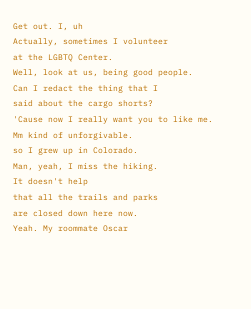Get out. I, uh
Actually, sometimes I volunteer
at the LGBTQ Center.
Well, look at us, being good people.
Can I redact the thing that I
said about the cargo shorts?
'Cause now I really want you to like me.
Mm kind of unforgivable.
so I grew up in Colorado.
Man, yeah, I miss the hiking.
It doesn't help
that all the trails and parks
are closed down here now.
Yeah. My roommate Oscar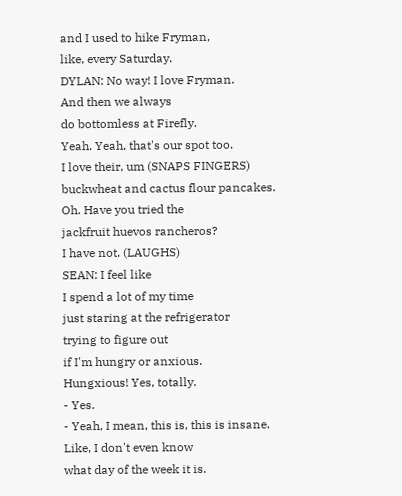and I used to hike Fryman,
like, every Saturday.
DYLAN: No way! I love Fryman.
And then we always
do bottomless at Firefly.
Yeah. Yeah, that's our spot too.
I love their, um (SNAPS FINGERS)
buckwheat and cactus flour pancakes.
Oh. Have you tried the
jackfruit huevos rancheros?
I have not. (LAUGHS)
SEAN: I feel like
I spend a lot of my time
just staring at the refrigerator
trying to figure out
if I'm hungry or anxious.
Hungxious! Yes, totally.
- Yes.
- Yeah, I mean, this is, this is insane.
Like, I don't even know
what day of the week it is.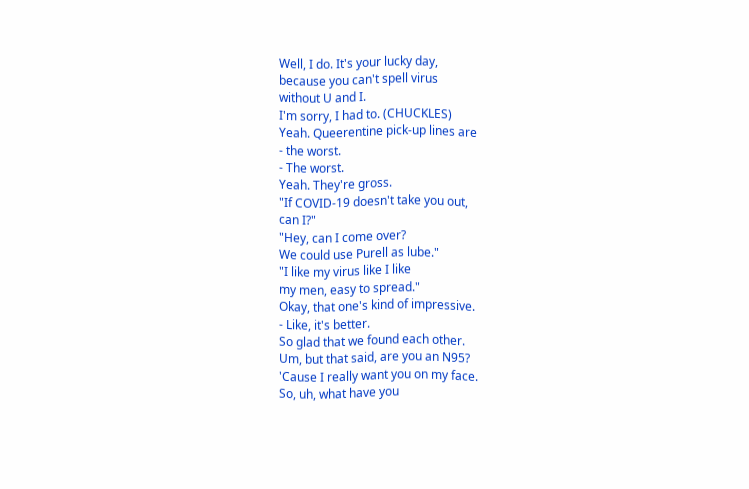Well, I do. It's your lucky day,
because you can't spell virus
without U and I.
I'm sorry, I had to. (CHUCKLES)
Yeah. Queerentine pick-up lines are
- the worst.
- The worst.
Yeah. They're gross.
"If COVID-19 doesn't take you out,
can I?"
"Hey, can I come over?
We could use Purell as lube."
"I like my virus like I like
my men, easy to spread."
Okay, that one's kind of impressive.
- Like, it's better.
So glad that we found each other.
Um, but that said, are you an N95?
'Cause I really want you on my face.
So, uh, what have you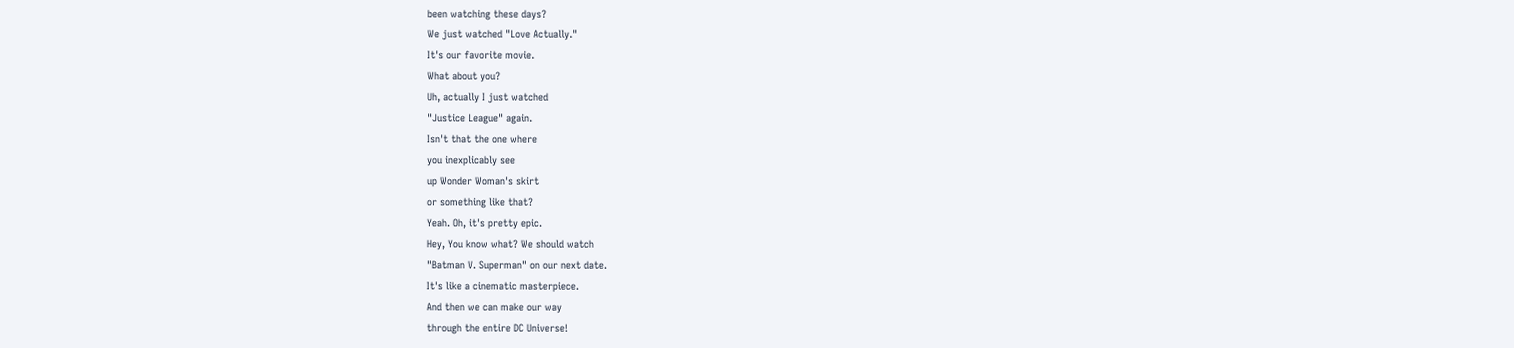been watching these days?
We just watched "Love Actually."
It's our favorite movie.
What about you?
Uh, actually I just watched
"Justice League" again.
Isn't that the one where
you inexplicably see
up Wonder Woman's skirt
or something like that?
Yeah. Oh, it's pretty epic.
Hey, You know what? We should watch
"Batman V. Superman" on our next date.
It's like a cinematic masterpiece.
And then we can make our way
through the entire DC Universe!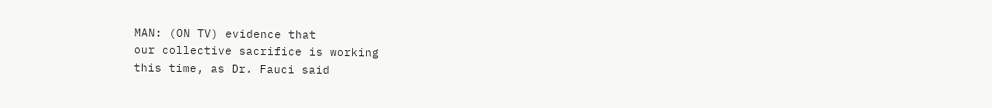MAN: (ON TV) evidence that
our collective sacrifice is working
this time, as Dr. Fauci said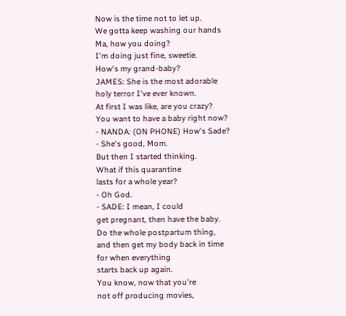Now is the time not to let up.
We gotta keep washing our hands
Ma, how you doing?
I'm doing just fine, sweetie.
How's my grand-baby?
JAMES: She is the most adorable
holy terror I've ever known.
At first I was like, are you crazy?
You want to have a baby right now?
- NANDA: (ON PHONE) How's Sade?
- She's good, Mom.
But then I started thinking.
What if this quarantine
lasts for a whole year?
- Oh God.
- SADE: I mean, I could
get pregnant, then have the baby.
Do the whole postpartum thing,
and then get my body back in time
for when everything
starts back up again.
You know, now that you're
not off producing movies,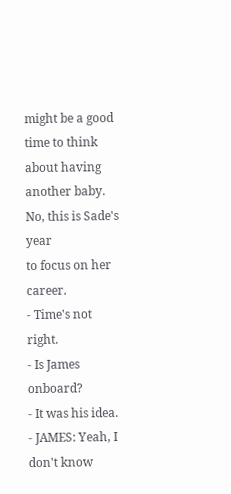might be a good time to think
about having another baby.
No, this is Sade's year
to focus on her career.
- Time's not right.
- Is James onboard?
- It was his idea.
- JAMES: Yeah, I don't know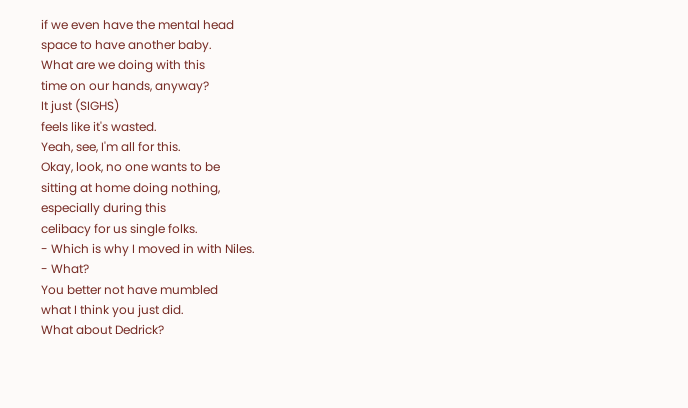if we even have the mental head
space to have another baby.
What are we doing with this
time on our hands, anyway?
It just (SIGHS)
feels like it's wasted.
Yeah, see, I'm all for this.
Okay, look, no one wants to be
sitting at home doing nothing,
especially during this
celibacy for us single folks.
- Which is why I moved in with Niles.
- What?
You better not have mumbled
what I think you just did.
What about Dedrick?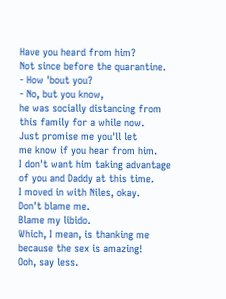Have you heard from him?
Not since before the quarantine.
- How 'bout you?
- No, but you know,
he was socially distancing from
this family for a while now.
Just promise me you'll let
me know if you hear from him.
I don't want him taking advantage
of you and Daddy at this time.
I moved in with Niles, okay.
Don't blame me.
Blame my libido.
Which, I mean, is thanking me
because the sex is amazing!
Ooh, say less.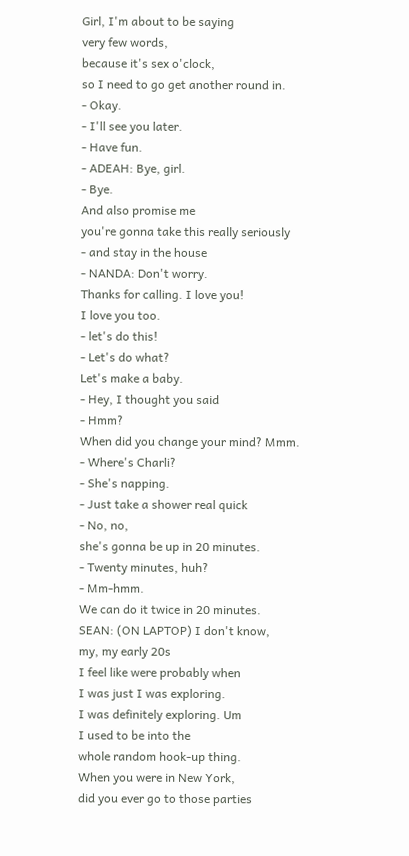Girl, I'm about to be saying
very few words,
because it's sex o'clock,
so I need to go get another round in.
- Okay.
- I'll see you later.
- Have fun.
- ADEAH: Bye, girl.
- Bye.
And also promise me
you're gonna take this really seriously
- and stay in the house
- NANDA: Don't worry.
Thanks for calling. I love you!
I love you too.
- let's do this!
- Let's do what?
Let's make a baby.
- Hey, I thought you said
- Hmm?
When did you change your mind? Mmm.
- Where's Charli?
- She's napping.
- Just take a shower real quick
- No, no,
she's gonna be up in 20 minutes.
- Twenty minutes, huh?
- Mm-hmm.
We can do it twice in 20 minutes.
SEAN: (ON LAPTOP) I don't know,
my, my early 20s
I feel like were probably when
I was just I was exploring.
I was definitely exploring. Um
I used to be into the
whole random hook-up thing.
When you were in New York,
did you ever go to those parties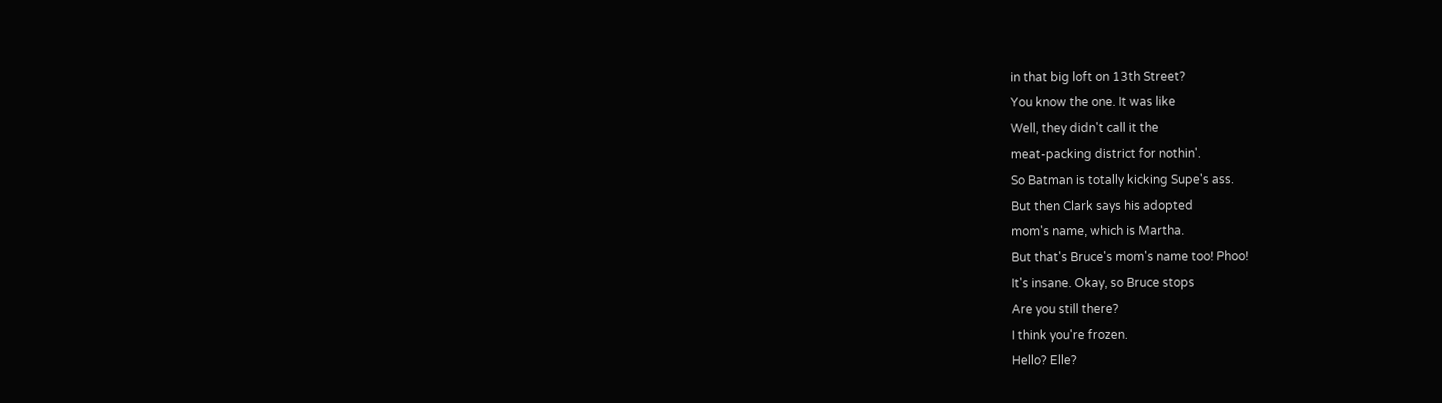in that big loft on 13th Street?
You know the one. It was like
Well, they didn't call it the
meat-packing district for nothin'.
So Batman is totally kicking Supe's ass.
But then Clark says his adopted
mom's name, which is Martha.
But that's Bruce's mom's name too! Phoo!
It's insane. Okay, so Bruce stops
Are you still there?
I think you're frozen.
Hello? Elle?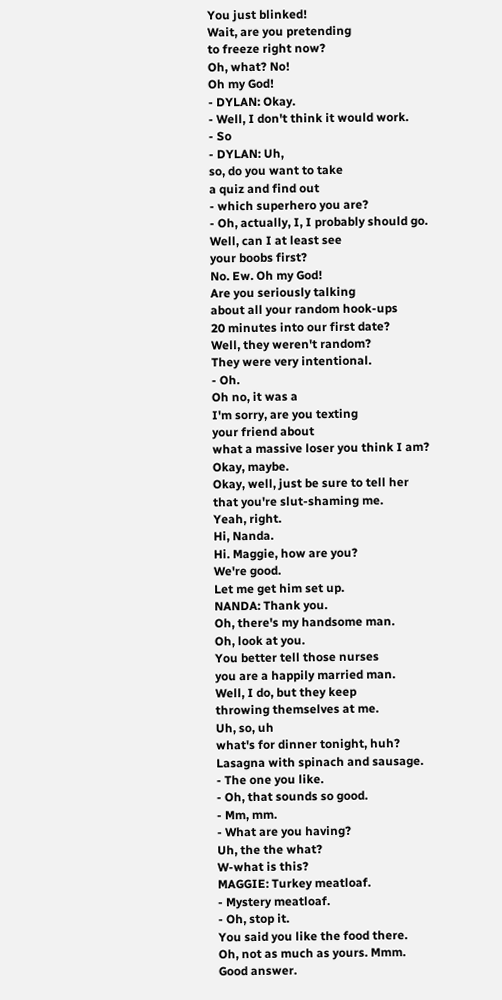You just blinked!
Wait, are you pretending
to freeze right now?
Oh, what? No!
Oh my God!
- DYLAN: Okay.
- Well, I don't think it would work.
- So
- DYLAN: Uh,
so, do you want to take
a quiz and find out
- which superhero you are?
- Oh, actually, I, I probably should go.
Well, can I at least see
your boobs first?
No. Ew. Oh my God!
Are you seriously talking
about all your random hook-ups
20 minutes into our first date?
Well, they weren't random?
They were very intentional.
- Oh.
Oh no, it was a
I'm sorry, are you texting
your friend about
what a massive loser you think I am?
Okay, maybe.
Okay, well, just be sure to tell her
that you're slut-shaming me.
Yeah, right.
Hi, Nanda.
Hi. Maggie, how are you?
We're good.
Let me get him set up.
NANDA: Thank you.
Oh, there's my handsome man.
Oh, look at you.
You better tell those nurses
you are a happily married man.
Well, I do, but they keep
throwing themselves at me.
Uh, so, uh
what's for dinner tonight, huh?
Lasagna with spinach and sausage.
- The one you like.
- Oh, that sounds so good.
- Mm, mm.
- What are you having?
Uh, the the what?
W-what is this?
MAGGIE: Turkey meatloaf.
- Mystery meatloaf.
- Oh, stop it.
You said you like the food there.
Oh, not as much as yours. Mmm.
Good answer.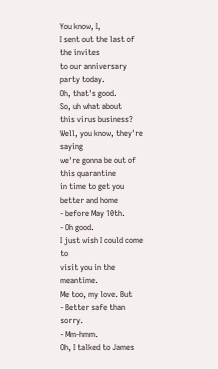You know, I,
I sent out the last of the invites
to our anniversary party today.
Oh, that's good.
So, uh what about
this virus business?
Well, you know, they're saying
we're gonna be out of this quarantine
in time to get you better and home
- before May 10th.
- Oh good.
I just wish I could come to
visit you in the meantime.
Me too, my love. But
- Better safe than sorry.
- Mm-hmm.
Oh, I talked to James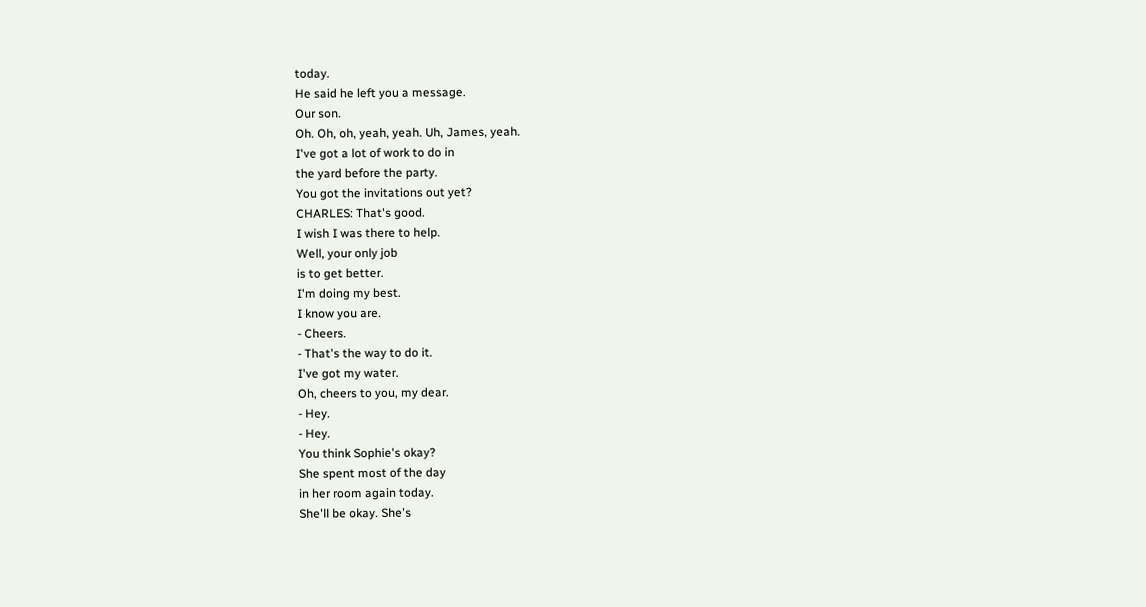today.
He said he left you a message.
Our son.
Oh. Oh, oh, yeah, yeah. Uh, James, yeah.
I've got a lot of work to do in
the yard before the party.
You got the invitations out yet?
CHARLES: That's good.
I wish I was there to help.
Well, your only job
is to get better.
I'm doing my best.
I know you are.
- Cheers.
- That's the way to do it.
I've got my water.
Oh, cheers to you, my dear.
- Hey.
- Hey.
You think Sophie's okay?
She spent most of the day
in her room again today.
She'll be okay. She's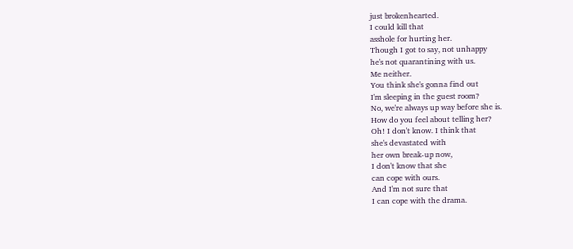just brokenhearted.
I could kill that
asshole for hurting her.
Though I got to say, not unhappy
he's not quarantining with us.
Me neither.
You think she's gonna find out
I'm sleeping in the guest room?
No, we're always up way before she is.
How do you feel about telling her?
Oh! I don't know. I think that
she's devastated with
her own break-up now,
I don't know that she
can cope with ours.
And I'm not sure that
I can cope with the drama.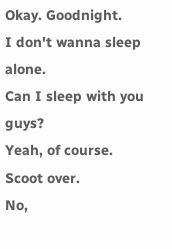Okay. Goodnight.
I don't wanna sleep alone.
Can I sleep with you guys?
Yeah, of course.
Scoot over.
No,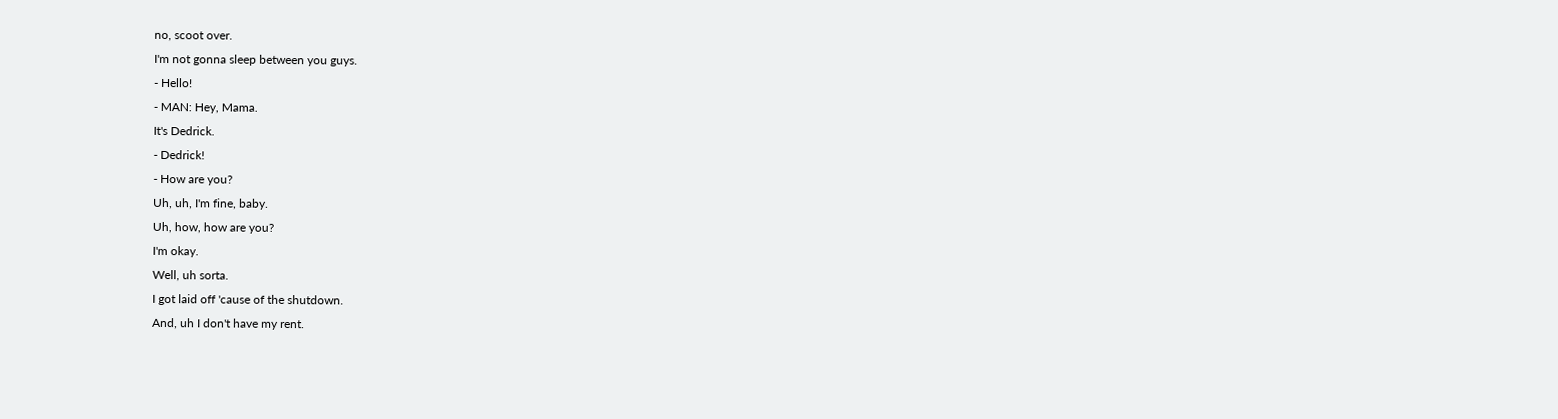no, scoot over.
I'm not gonna sleep between you guys.
- Hello!
- MAN: Hey, Mama.
It's Dedrick.
- Dedrick!
- How are you?
Uh, uh, I'm fine, baby.
Uh, how, how are you?
I'm okay.
Well, uh sorta.
I got laid off 'cause of the shutdown.
And, uh I don't have my rent.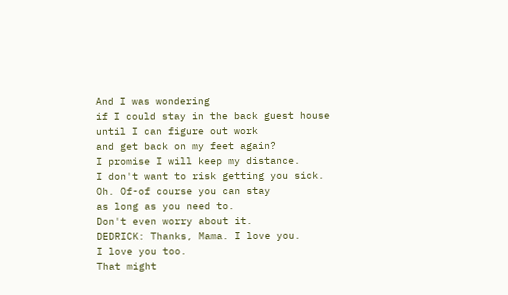And I was wondering
if I could stay in the back guest house
until I can figure out work
and get back on my feet again?
I promise I will keep my distance.
I don't want to risk getting you sick.
Oh. Of-of course you can stay
as long as you need to.
Don't even worry about it.
DEDRICK: Thanks, Mama. I love you.
I love you too.
That might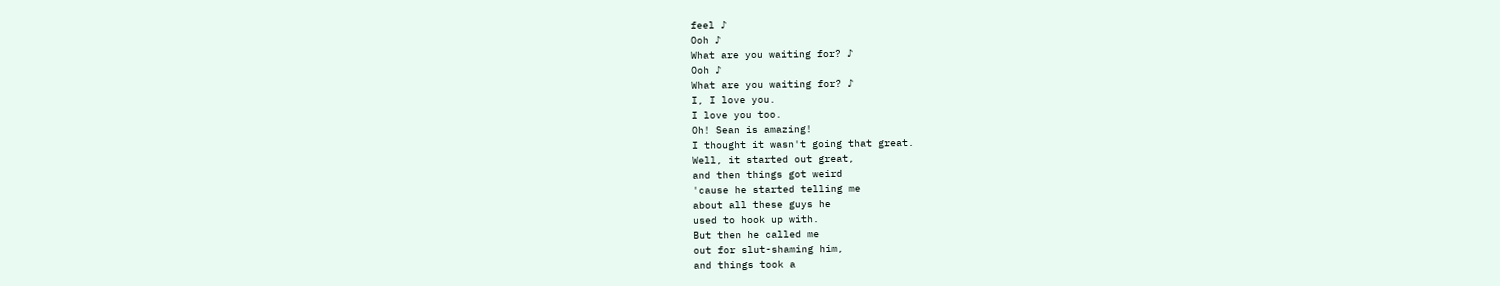feel ♪
Ooh ♪
What are you waiting for? ♪
Ooh ♪
What are you waiting for? ♪
I, I love you.
I love you too.
Oh! Sean is amazing!
I thought it wasn't going that great.
Well, it started out great,
and then things got weird
'cause he started telling me
about all these guys he
used to hook up with.
But then he called me
out for slut-shaming him,
and things took a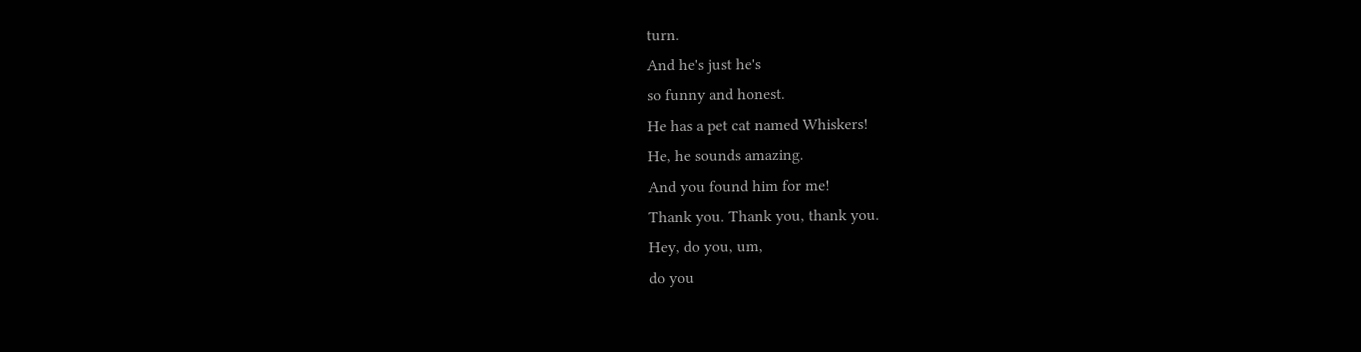turn.
And he's just he's
so funny and honest.
He has a pet cat named Whiskers!
He, he sounds amazing.
And you found him for me!
Thank you. Thank you, thank you.
Hey, do you, um,
do you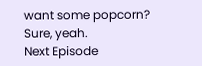want some popcorn?
Sure, yeah.
Next Episode